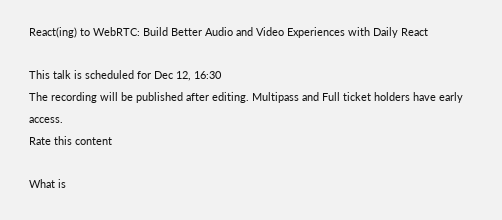React(ing) to WebRTC: Build Better Audio and Video Experiences with Daily React

This talk is scheduled for Dec 12, 16:30
The recording will be published after editing. Multipass and Full ticket holders have early access.
Rate this content

What is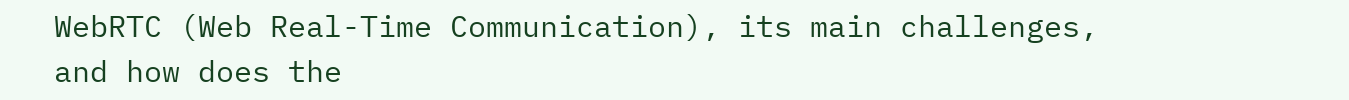WebRTC (Web Real-Time Communication), its main challenges, and how does the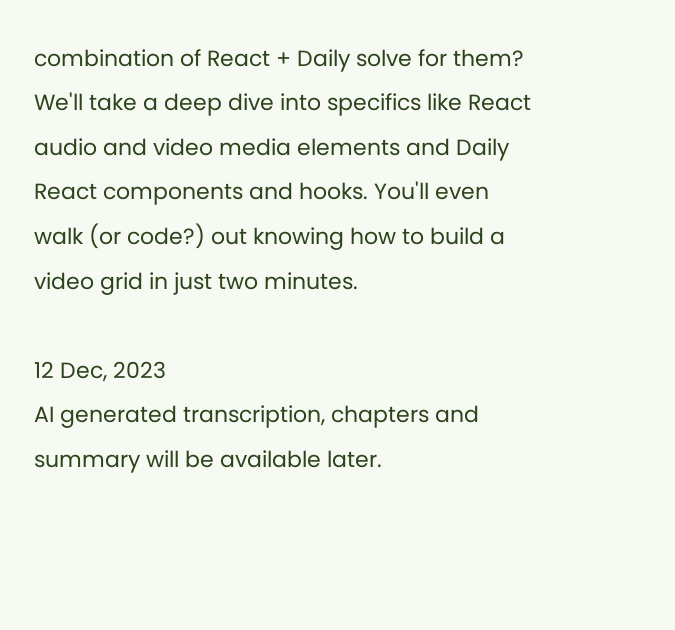combination of React + Daily solve for them? We'll take a deep dive into specifics like React audio and video media elements and Daily React components and hooks. You'll even walk (or code?) out knowing how to build a video grid in just two minutes.

12 Dec, 2023
AI generated transcription, chapters and summary will be available later.